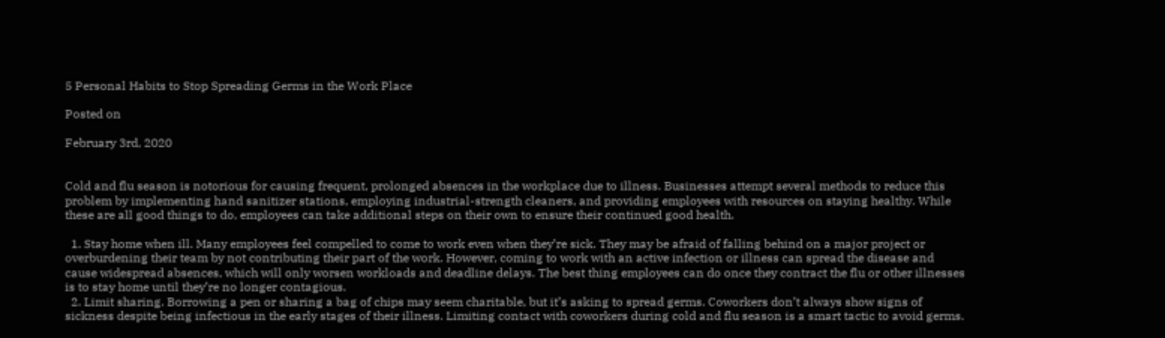5 Personal Habits to Stop Spreading Germs in the Work Place

Posted on

February 3rd, 2020


Cold and flu season is notorious for causing frequent, prolonged absences in the workplace due to illness. Businesses attempt several methods to reduce this problem by implementing hand sanitizer stations, employing industrial-strength cleaners, and providing employees with resources on staying healthy. While these are all good things to do, employees can take additional steps on their own to ensure their continued good health.

  1. Stay home when ill. Many employees feel compelled to come to work even when they’re sick. They may be afraid of falling behind on a major project or overburdening their team by not contributing their part of the work. However, coming to work with an active infection or illness can spread the disease and cause widespread absences, which will only worsen workloads and deadline delays. The best thing employees can do once they contract the flu or other illnesses is to stay home until they’re no longer contagious.
  2. Limit sharing. Borrowing a pen or sharing a bag of chips may seem charitable, but it’s asking to spread germs. Coworkers don’t always show signs of sickness despite being infectious in the early stages of their illness. Limiting contact with coworkers during cold and flu season is a smart tactic to avoid germs.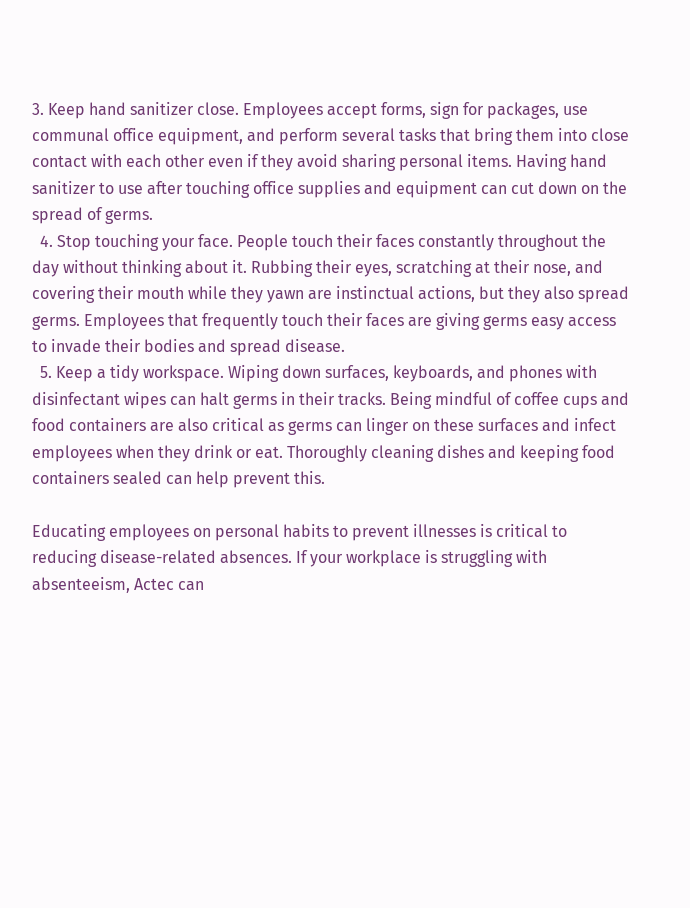3. Keep hand sanitizer close. Employees accept forms, sign for packages, use communal office equipment, and perform several tasks that bring them into close contact with each other even if they avoid sharing personal items. Having hand sanitizer to use after touching office supplies and equipment can cut down on the spread of germs.
  4. Stop touching your face. People touch their faces constantly throughout the day without thinking about it. Rubbing their eyes, scratching at their nose, and covering their mouth while they yawn are instinctual actions, but they also spread germs. Employees that frequently touch their faces are giving germs easy access to invade their bodies and spread disease.
  5. Keep a tidy workspace. Wiping down surfaces, keyboards, and phones with disinfectant wipes can halt germs in their tracks. Being mindful of coffee cups and food containers are also critical as germs can linger on these surfaces and infect employees when they drink or eat. Thoroughly cleaning dishes and keeping food containers sealed can help prevent this.

Educating employees on personal habits to prevent illnesses is critical to reducing disease-related absences. If your workplace is struggling with absenteeism, Actec can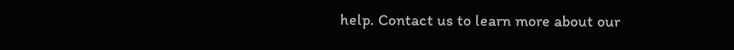help. Contact us to learn more about our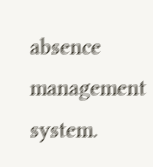absence management system.